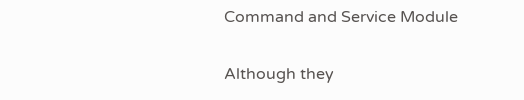Command and Service Module

Although they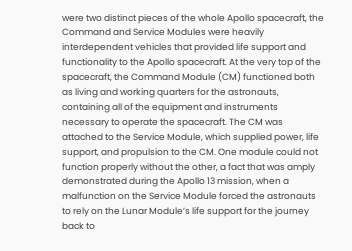were two distinct pieces of the whole Apollo spacecraft, the Command and Service Modules were heavily interdependent vehicles that provided life support and functionality to the Apollo spacecraft. At the very top of the spacecraft, the Command Module (CM) functioned both as living and working quarters for the astronauts, containing all of the equipment and instruments necessary to operate the spacecraft. The CM was attached to the Service Module, which supplied power, life support, and propulsion to the CM. One module could not function properly without the other, a fact that was amply demonstrated during the Apollo 13 mission, when a malfunction on the Service Module forced the astronauts to rely on the Lunar Module’s life support for the journey back to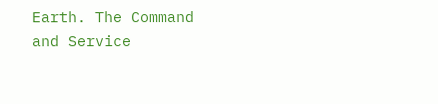Earth. The Command and Service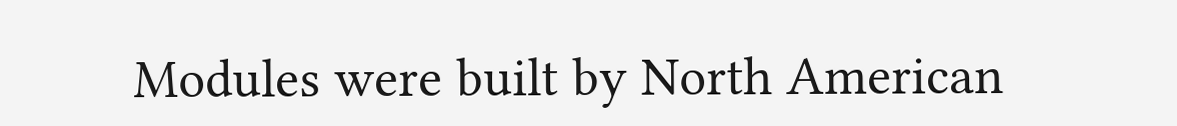Modules were built by North American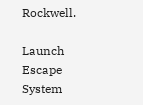Rockwell.

Launch Escape System